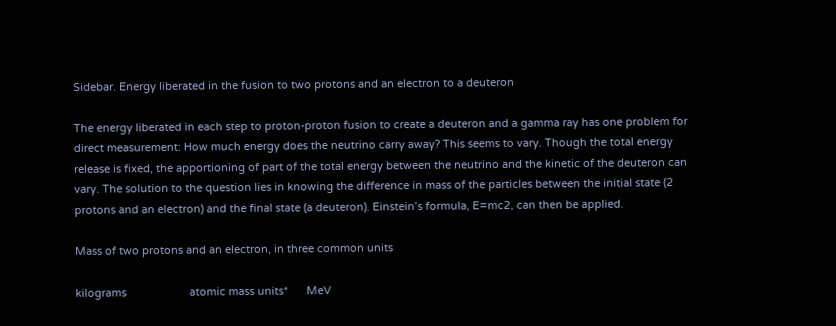Sidebar. Energy liberated in the fusion to two protons and an electron to a deuteron

The energy liberated in each step to proton-proton fusion to create a deuteron and a gamma ray has one problem for direct measurement: How much energy does the neutrino carry away? This seems to vary. Though the total energy release is fixed, the apportioning of part of the total energy between the neutrino and the kinetic of the deuteron can vary. The solution to the question lies in knowing the difference in mass of the particles between the initial state (2 protons and an electron) and the final state (a deuteron). Einstein’s formula, E=mc2, can then be applied.

Mass of two protons and an electron, in three common units

kilograms                     atomic mass units*      MeV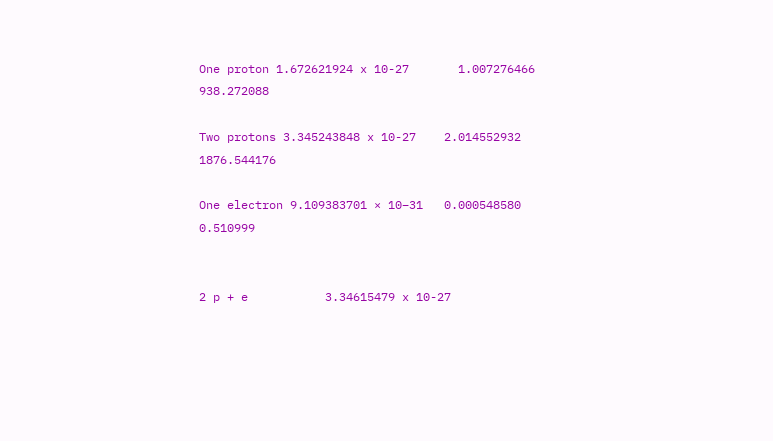One proton 1.672621924 x 10-27       1.007276466                 938.272088

Two protons 3.345243848 x 10-27    2.014552932              1876.544176

One electron 9.109383701 × 10−31   0.000548580                     0.510999


2 p + e           3.34615479 x 10-27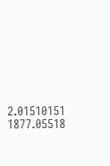2.01510151               1877.05518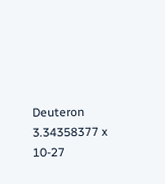Deuteron       3.34358377 x 10-27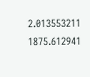2.013553211             1875.612941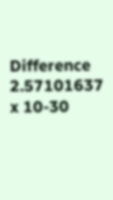Difference     2.57101637 x 10-30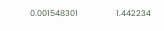0.001548301                   1.442234